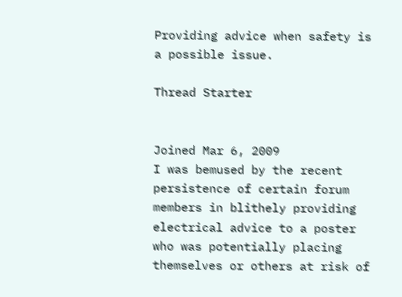Providing advice when safety is a possible issue.

Thread Starter


Joined Mar 6, 2009
I was bemused by the recent persistence of certain forum members in blithely providing electrical advice to a poster who was potentially placing themselves or others at risk of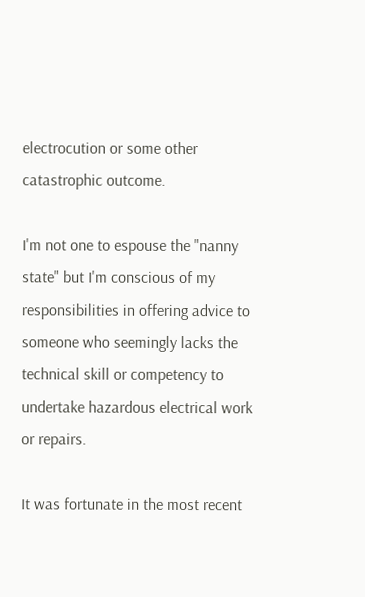electrocution or some other catastrophic outcome.

I'm not one to espouse the "nanny state" but I'm conscious of my responsibilities in offering advice to someone who seemingly lacks the technical skill or competency to undertake hazardous electrical work or repairs.

It was fortunate in the most recent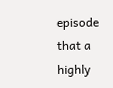episode that a highly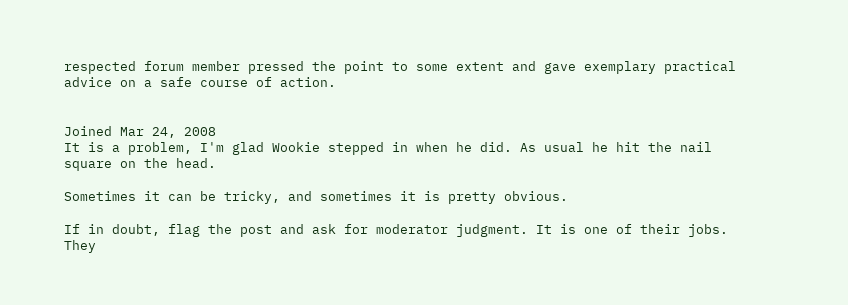respected forum member pressed the point to some extent and gave exemplary practical advice on a safe course of action.


Joined Mar 24, 2008
It is a problem, I'm glad Wookie stepped in when he did. As usual he hit the nail square on the head.

Sometimes it can be tricky, and sometimes it is pretty obvious.

If in doubt, flag the post and ask for moderator judgment. It is one of their jobs. They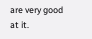are very good at it.